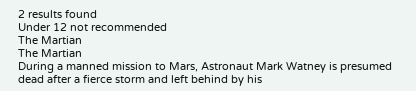2 results found
Under 12 not recommended
The Martian
The Martian
During a manned mission to Mars, Astronaut Mark Watney is presumed dead after a fierce storm and left behind by his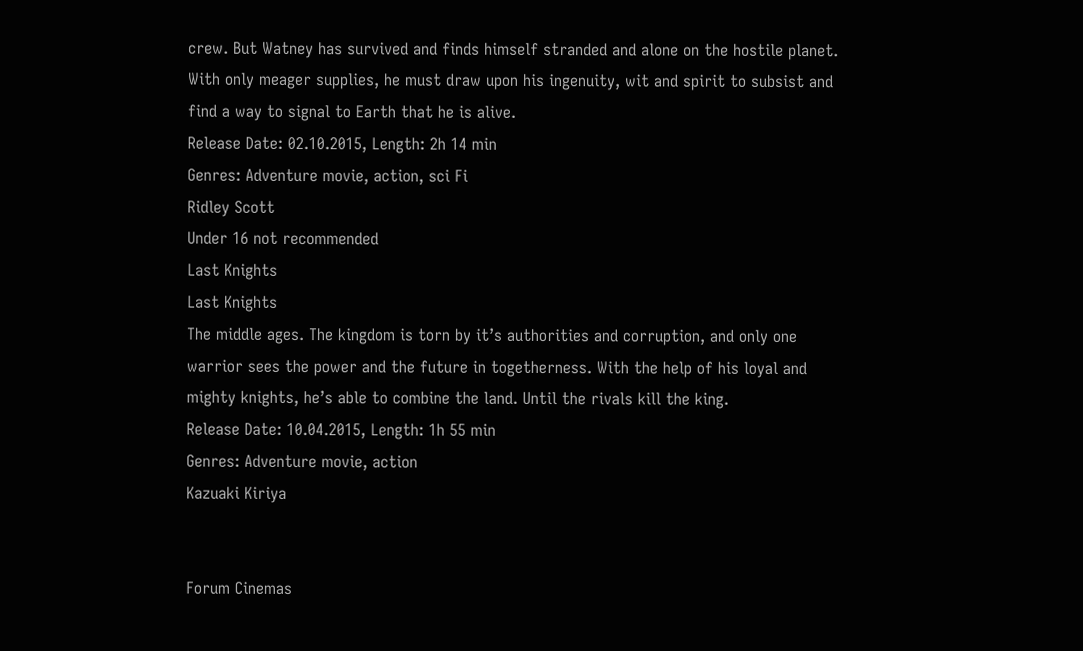crew. But Watney has survived and finds himself stranded and alone on the hostile planet. With only meager supplies, he must draw upon his ingenuity, wit and spirit to subsist and find a way to signal to Earth that he is alive.
Release Date: 02.10.2015, Length: 2h 14 min
Genres: Adventure movie, action, sci Fi
Ridley Scott
Under 16 not recommended
Last Knights
Last Knights
The middle ages. The kingdom is torn by it’s authorities and corruption, and only one warrior sees the power and the future in togetherness. With the help of his loyal and mighty knights, he’s able to combine the land. Until the rivals kill the king.
Release Date: 10.04.2015, Length: 1h 55 min
Genres: Adventure movie, action
Kazuaki Kiriya


Forum Cinemas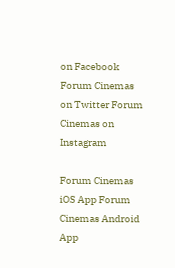on Facebook Forum Cinemas on Twitter Forum Cinemas on Instagram

Forum Cinemas iOS App Forum Cinemas Android App